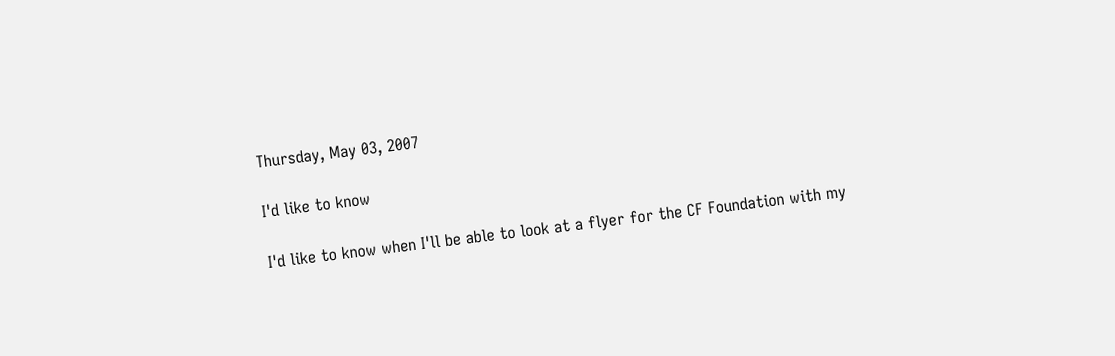Thursday, May 03, 2007

I'd like to know

I'd like to know when I'll be able to look at a flyer for the CF Foundation with my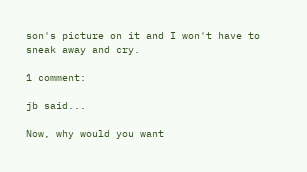son's picture on it and I won't have to sneak away and cry.

1 comment:

jb said...

Now, why would you want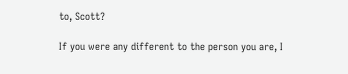to, Scott?

If you were any different to the person you are, I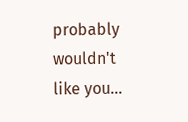probably wouldn't like you...